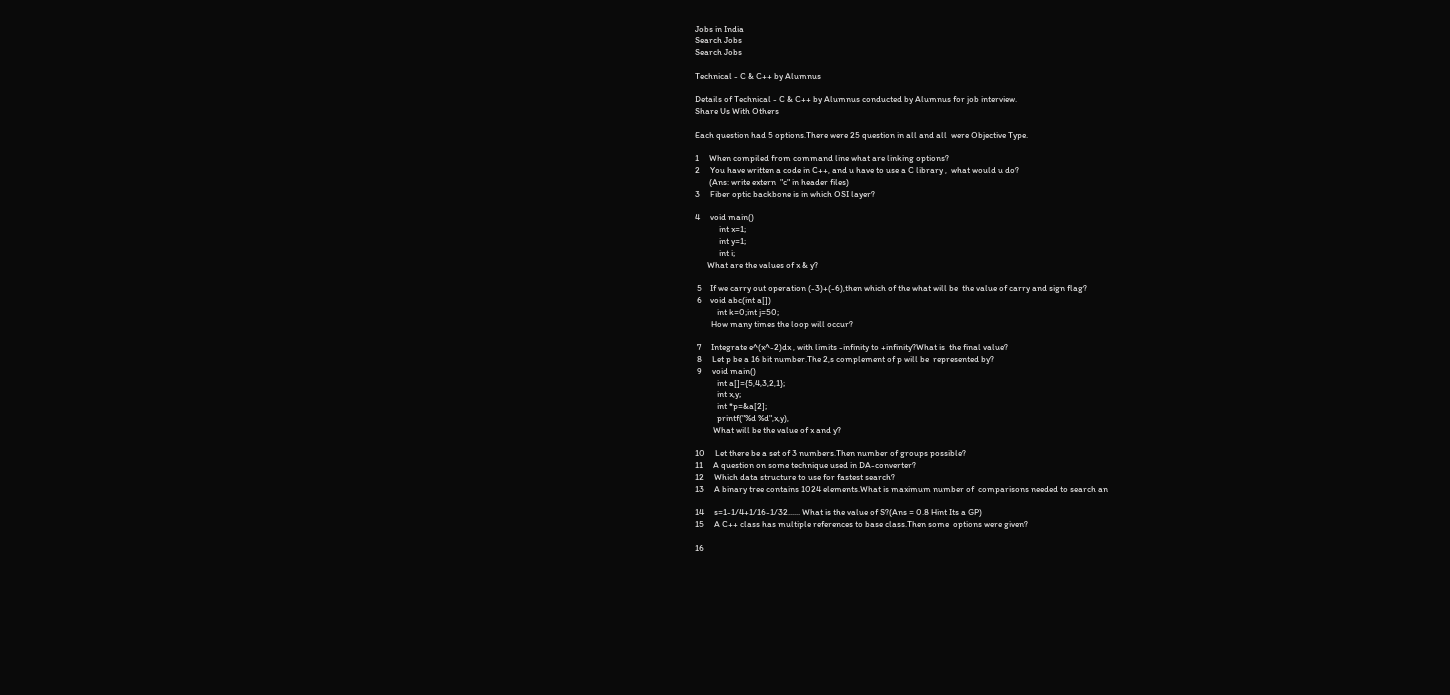Jobs in India
Search Jobs
Search Jobs

Technical - C & C++ by Alumnus

Details of Technical - C & C++ by Alumnus conducted by Alumnus for job interview.
Share Us With Others

Each question had 5 options.There were 25 question in all and all  were Objective Type.

1     When compiled from command line what are linking options?
2     You have written a code in C++, and u have to use a C library ,  what would u do?
       (Ans: write extern  "c" in header files)
3     Fiber optic backbone is in which OSI layer?

4     void main()
            int x=1;
            int y=1;
            int i;
      What are the values of x & y?

 5    If we carry out operation (-3)+(-6),then which of the what will be  the value of carry and sign flag?
 6    void abc(int a[])
           int k=0;int j=50;
        How many times the loop will occur?

 7     Integrate e^(x^-2)dx , with limits -infinity to +infinity?What is  the final value?
 8     Let p be a 16 bit number.The 2,s complement of p will be  represented by?
 9     void main()
           int a[]={5,4,3,2,1};
           int x,y;
           int *p=&a[2];
           printf("%d %d",x,y),
         What will be the value of x and y?

10     Let there be a set of 3 numbers.Then number of groups possible?
11     A question on some technique used in DA-converter?
12     Which data structure to use for fastest search?
13     A binary tree contains 1024 elements.What is maximum number of  comparisons needed to search an

14     s=1-1/4+1/16-1/32...... What is the value of S?(Ans = 0.8 Hint Its a GP)
15     A C++ class has multiple references to base class.Then some  options were given?

16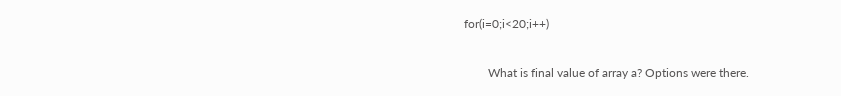for(i=0;i<20;i++)

        What is final value of array a? Options were there.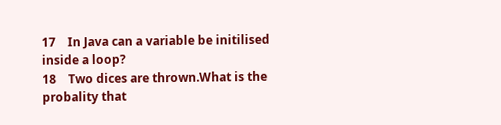17    In Java can a variable be initilised inside a loop?
18    Two dices are thrown.What is the probality that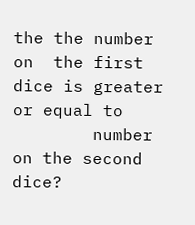the the number on  the first dice is greater or equal to
        number on the second dice?